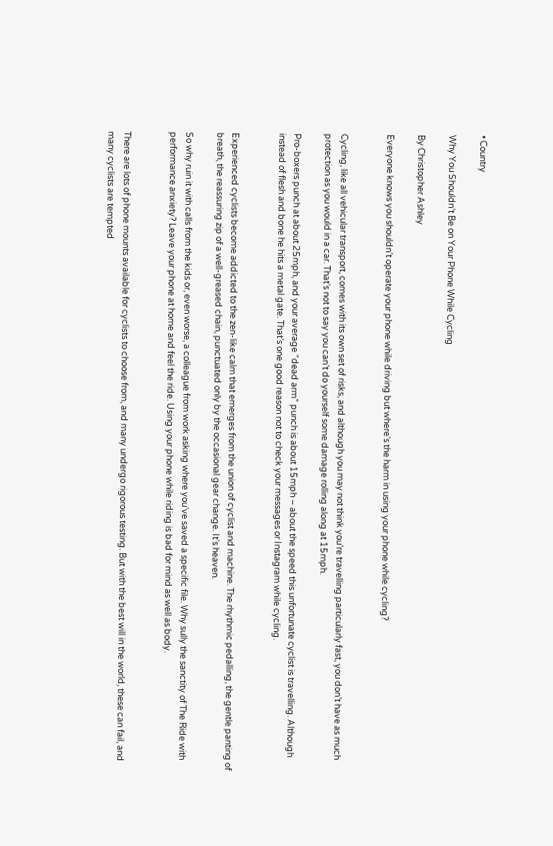• Country

Why You Shouldn’t Be on Your Phone While Cycling

By Christopher Ashley

Everyone knows you shouldn’t operate your phone while driving but where’s the harm in using your phone while cycling?


Cycling, like all vehicular transport, comes with its own set of risks, and although you may not think you’re travelling particularly fast, you don’t have as much protection as you would in a car. That’s not to say you can’t do yourself some damage rolling along at 15mph.

Pro-boxers punch at about 25mph, and your average “dead arm” punch is about 15mph – about the speed this unfortunate cyclist is travelling. Although instead of flesh and bone he hits a metal gate. That’s one good reason not to check your messages or Instagram while cycling.


Experienced cyclists become addicted to the zen-like calm that emerges from the union of cyclist and machine. The rhythmic pedalling, the gentle panting of breath, the reassuring zip of a well-greased chain, punctuated only by the occasional gear change. It’s heaven.

So why ruin it with calls from the kids or, even worse, a colleague from work asking where you’ve saved a specific file. Why sully the sanctity of The Ride with performance anxiety? Leave your phone at home and feel the ride. Using your phone while riding is bad for mind as well as body.


There are lots of phone mounts available for cyclists to choose from, and many undergo rigorous testing. But with the best will in the world, these can fail, and many cyclists are tempted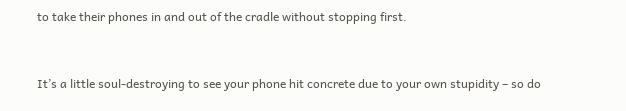to take their phones in and out of the cradle without stopping first.


It’s a little soul-destroying to see your phone hit concrete due to your own stupidity – so do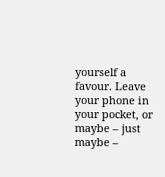yourself a favour. Leave your phone in your pocket, or maybe – just maybe –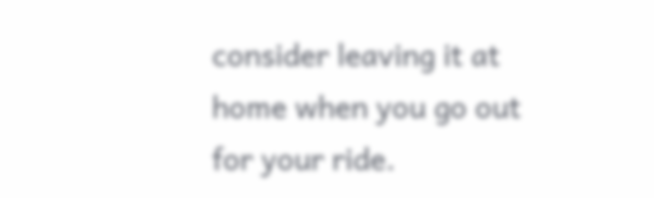consider leaving it at home when you go out for your ride.